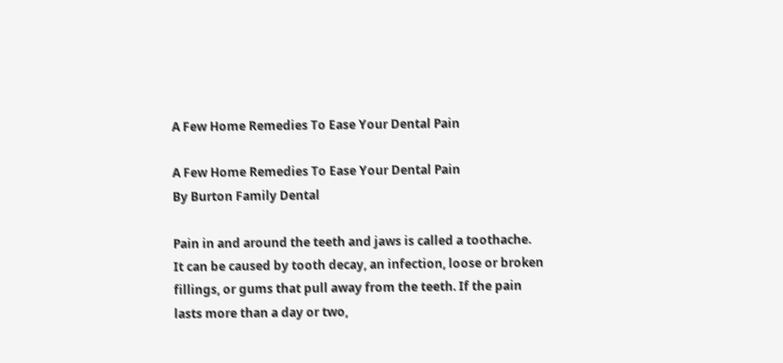A Few Home Remedies To Ease Your Dental Pain

A Few Home Remedies To Ease Your Dental Pain
By Burton Family Dental

Pain in and around the teeth and jaws is called a toothache. It can be caused by tooth decay, an infection, loose or broken fillings, or gums that pull away from the teeth. If the pain lasts more than a day or two,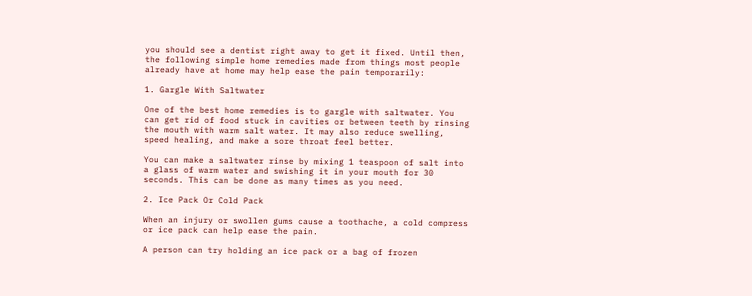you should see a dentist right away to get it fixed. Until then, the following simple home remedies made from things most people already have at home may help ease the pain temporarily:

1. Gargle With Saltwater

One of the best home remedies is to gargle with saltwater. You can get rid of food stuck in cavities or between teeth by rinsing the mouth with warm salt water. It may also reduce swelling, speed healing, and make a sore throat feel better.

You can make a saltwater rinse by mixing 1 teaspoon of salt into a glass of warm water and swishing it in your mouth for 30 seconds. This can be done as many times as you need.

2. Ice Pack Or Cold Pack

When an injury or swollen gums cause a toothache, a cold compress or ice pack can help ease the pain.

A person can try holding an ice pack or a bag of frozen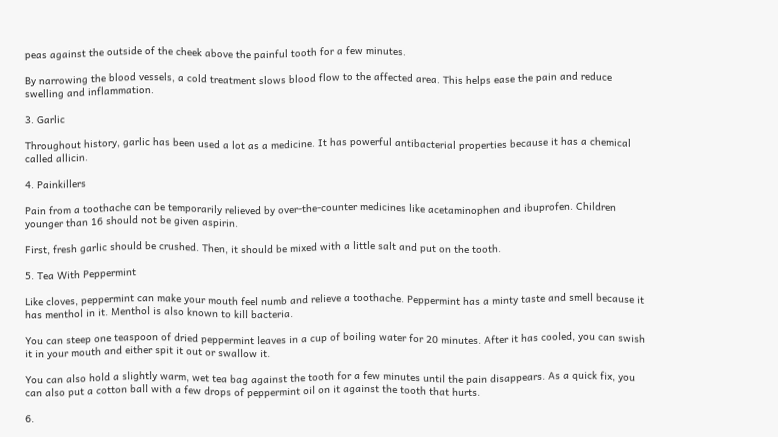peas against the outside of the cheek above the painful tooth for a few minutes.

By narrowing the blood vessels, a cold treatment slows blood flow to the affected area. This helps ease the pain and reduce swelling and inflammation.

3. Garlic

Throughout history, garlic has been used a lot as a medicine. It has powerful antibacterial properties because it has a chemical called allicin.

4. Painkillers

Pain from a toothache can be temporarily relieved by over-the-counter medicines like acetaminophen and ibuprofen. Children younger than 16 should not be given aspirin.

First, fresh garlic should be crushed. Then, it should be mixed with a little salt and put on the tooth.

5. Tea With Peppermint

Like cloves, peppermint can make your mouth feel numb and relieve a toothache. Peppermint has a minty taste and smell because it has menthol in it. Menthol is also known to kill bacteria.

You can steep one teaspoon of dried peppermint leaves in a cup of boiling water for 20 minutes. After it has cooled, you can swish it in your mouth and either spit it out or swallow it.

You can also hold a slightly warm, wet tea bag against the tooth for a few minutes until the pain disappears. As a quick fix, you can also put a cotton ball with a few drops of peppermint oil on it against the tooth that hurts.

6.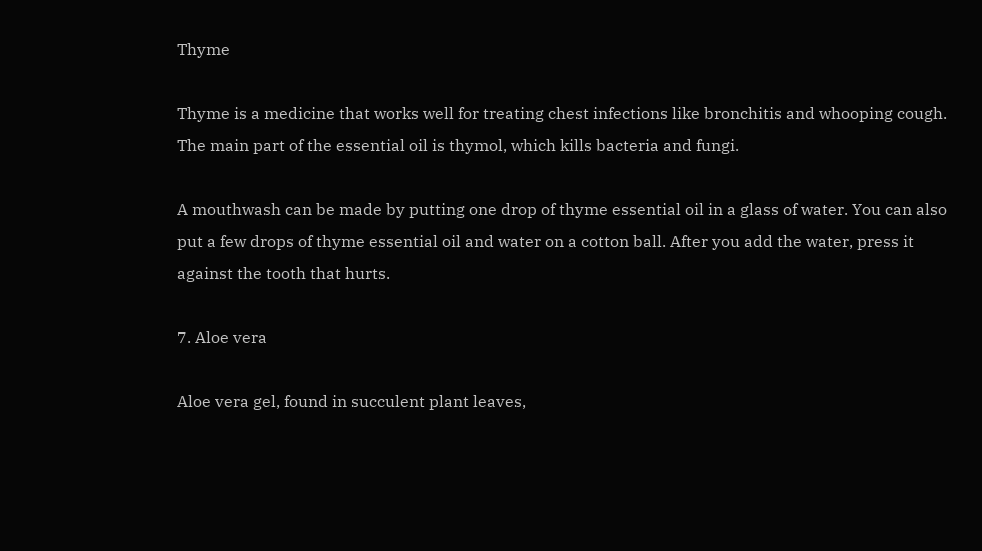Thyme

Thyme is a medicine that works well for treating chest infections like bronchitis and whooping cough. The main part of the essential oil is thymol, which kills bacteria and fungi.

A mouthwash can be made by putting one drop of thyme essential oil in a glass of water. You can also put a few drops of thyme essential oil and water on a cotton ball. After you add the water, press it against the tooth that hurts.

7. Aloe vera

Aloe vera gel, found in succulent plant leaves,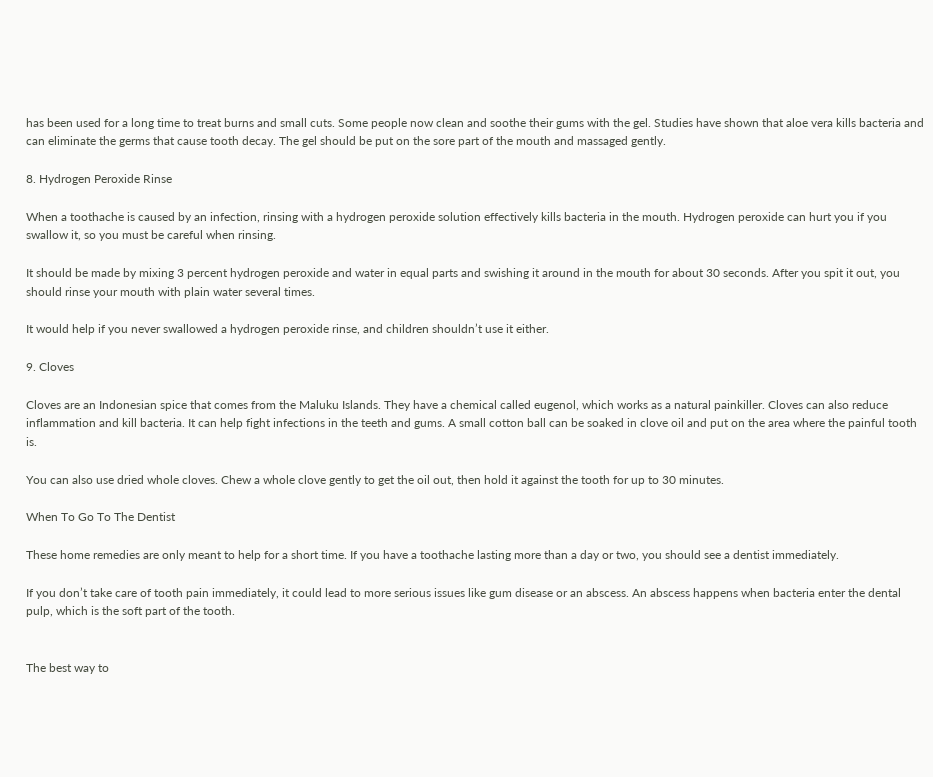has been used for a long time to treat burns and small cuts. Some people now clean and soothe their gums with the gel. Studies have shown that aloe vera kills bacteria and can eliminate the germs that cause tooth decay. The gel should be put on the sore part of the mouth and massaged gently.

8. Hydrogen Peroxide Rinse

When a toothache is caused by an infection, rinsing with a hydrogen peroxide solution effectively kills bacteria in the mouth. Hydrogen peroxide can hurt you if you swallow it, so you must be careful when rinsing.

It should be made by mixing 3 percent hydrogen peroxide and water in equal parts and swishing it around in the mouth for about 30 seconds. After you spit it out, you should rinse your mouth with plain water several times.

It would help if you never swallowed a hydrogen peroxide rinse, and children shouldn’t use it either.

9. Cloves

Cloves are an Indonesian spice that comes from the Maluku Islands. They have a chemical called eugenol, which works as a natural painkiller. Cloves can also reduce inflammation and kill bacteria. It can help fight infections in the teeth and gums. A small cotton ball can be soaked in clove oil and put on the area where the painful tooth is.

You can also use dried whole cloves. Chew a whole clove gently to get the oil out, then hold it against the tooth for up to 30 minutes.

When To Go To The Dentist

These home remedies are only meant to help for a short time. If you have a toothache lasting more than a day or two, you should see a dentist immediately.

If you don’t take care of tooth pain immediately, it could lead to more serious issues like gum disease or an abscess. An abscess happens when bacteria enter the dental pulp, which is the soft part of the tooth.


The best way to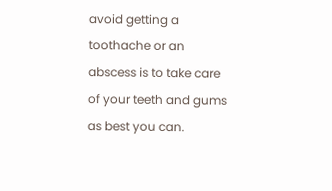avoid getting a toothache or an abscess is to take care of your teeth and gums as best you can.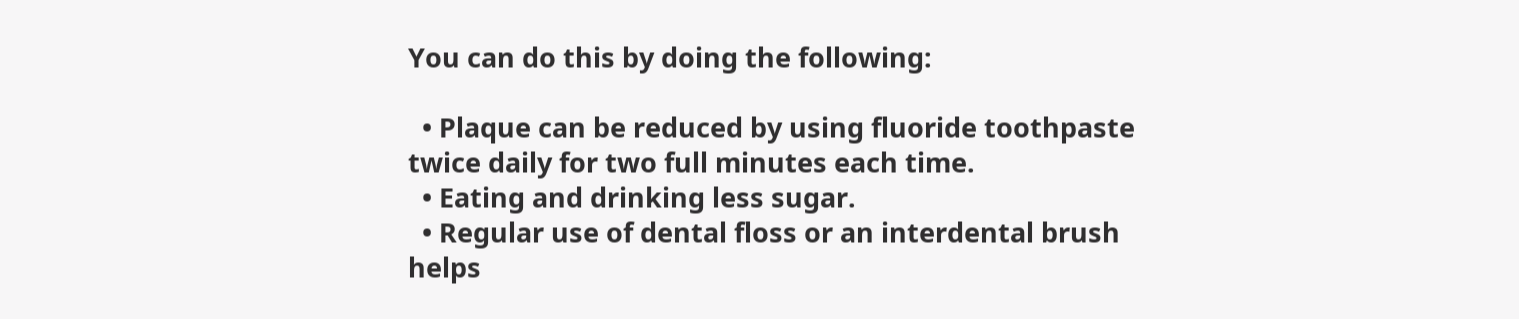You can do this by doing the following:

  • Plaque can be reduced by using fluoride toothpaste twice daily for two full minutes each time.
  • Eating and drinking less sugar.
  • Regular use of dental floss or an interdental brush helps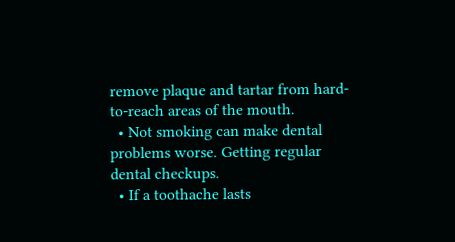remove plaque and tartar from hard-to-reach areas of the mouth.
  • Not smoking can make dental problems worse. Getting regular dental checkups.
  • If a toothache lasts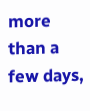more than a few days,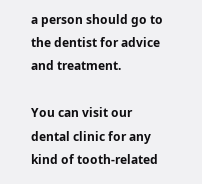a person should go to the dentist for advice and treatment.

You can visit our dental clinic for any kind of tooth-related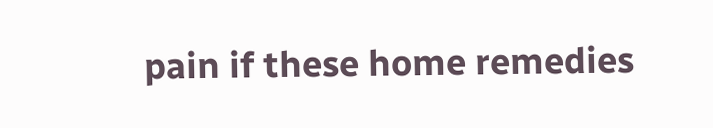pain if these home remedies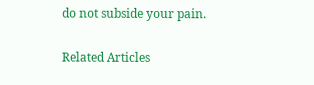do not subside your pain.

Related Articles